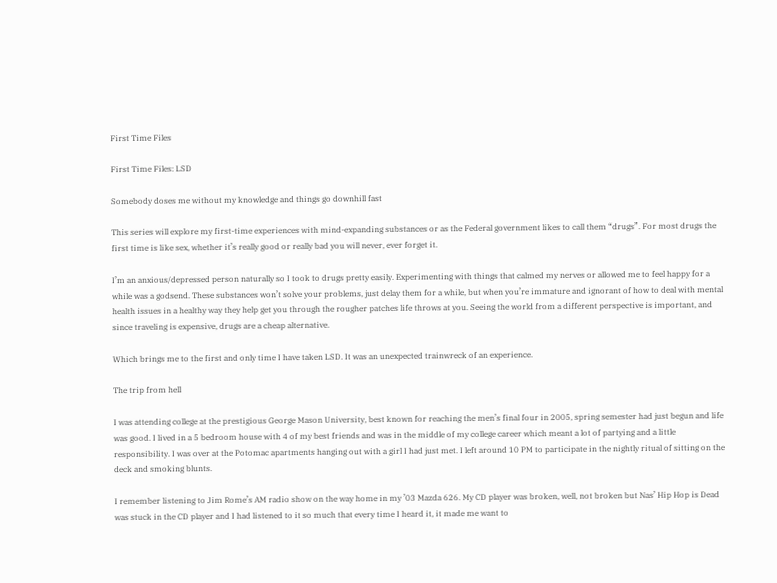First Time Files

First Time Files: LSD

Somebody doses me without my knowledge and things go downhill fast

This series will explore my first-time experiences with mind-expanding substances or as the Federal government likes to call them “drugs”. For most drugs the first time is like sex, whether it’s really good or really bad you will never, ever forget it.

I’m an anxious/depressed person naturally so I took to drugs pretty easily. Experimenting with things that calmed my nerves or allowed me to feel happy for a while was a godsend. These substances won’t solve your problems, just delay them for a while, but when you’re immature and ignorant of how to deal with mental health issues in a healthy way they help get you through the rougher patches life throws at you. Seeing the world from a different perspective is important, and since traveling is expensive, drugs are a cheap alternative.

Which brings me to the first and only time I have taken LSD. It was an unexpected trainwreck of an experience.

The trip from hell

I was attending college at the prestigious George Mason University, best known for reaching the men’s final four in 2005, spring semester had just begun and life was good. I lived in a 5 bedroom house with 4 of my best friends and was in the middle of my college career which meant a lot of partying and a little responsibility. I was over at the Potomac apartments hanging out with a girl I had just met. I left around 10 PM to participate in the nightly ritual of sitting on the deck and smoking blunts.

I remember listening to Jim Rome’s AM radio show on the way home in my ’03 Mazda 626. My CD player was broken, well, not broken but Nas’ Hip Hop is Dead was stuck in the CD player and I had listened to it so much that every time I heard it, it made me want to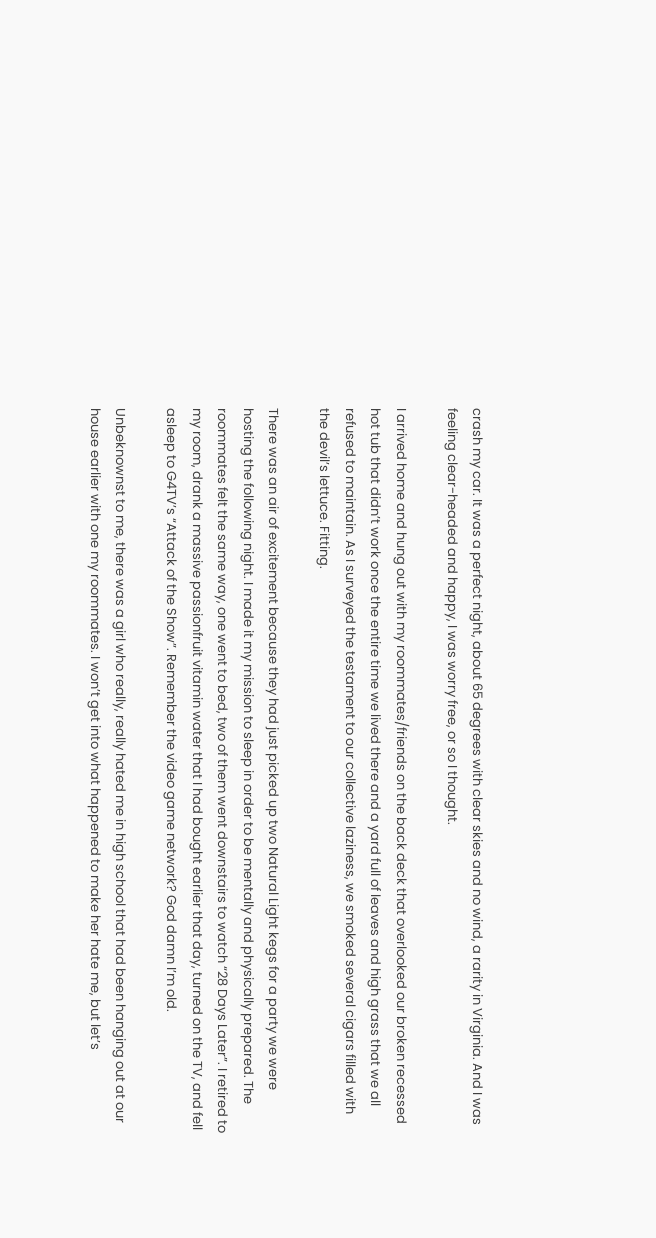crash my car. It was a perfect night, about 65 degrees with clear skies and no wind, a rarity in Virginia. And I was feeling clear-headed and happy, I was worry free, or so I thought.

I arrived home and hung out with my roommates/friends on the back deck that overlooked our broken recessed hot tub that didn’t work once the entire time we lived there and a yard full of leaves and high grass that we all refused to maintain. As I surveyed the testament to our collective laziness, we smoked several cigars filled with the devil’s lettuce. Fitting.

There was an air of excitement because they had just picked up two Natural Light kegs for a party we were hosting the following night. I made it my mission to sleep in order to be mentally and physically prepared. The roommates felt the same way, one went to bed, two of them went downstairs to watch “28 Days Later”. I retired to my room, drank a massive passionfruit vitamin water that I had bought earlier that day, turned on the TV, and fell asleep to G4TV’s “Attack of the Show”. Remember the video game network? God damn I’m old.

Unbeknownst to me, there was a girl who really, really hated me in high school that had been hanging out at our house earlier with one my roommates. I won’t get into what happened to make her hate me, but let’s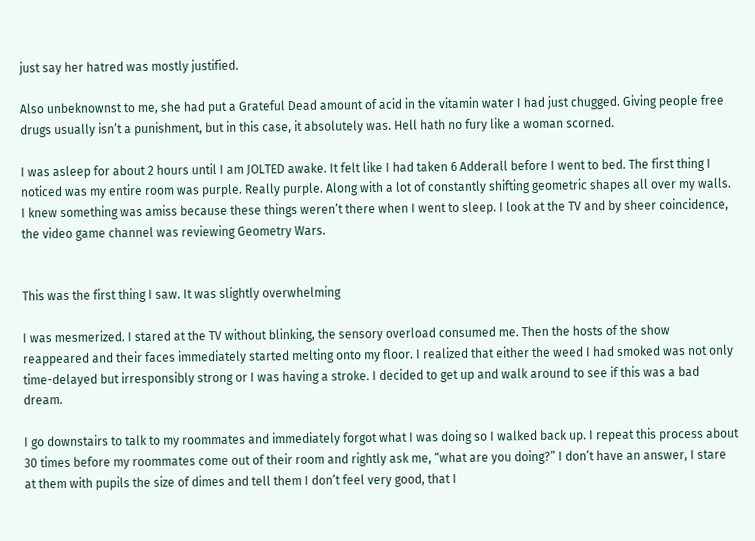just say her hatred was mostly justified.

Also unbeknownst to me, she had put a Grateful Dead amount of acid in the vitamin water I had just chugged. Giving people free drugs usually isn’t a punishment, but in this case, it absolutely was. Hell hath no fury like a woman scorned.

I was asleep for about 2 hours until I am JOLTED awake. It felt like I had taken 6 Adderall before I went to bed. The first thing I noticed was my entire room was purple. Really purple. Along with a lot of constantly shifting geometric shapes all over my walls. I knew something was amiss because these things weren’t there when I went to sleep. I look at the TV and by sheer coincidence, the video game channel was reviewing Geometry Wars.


This was the first thing I saw. It was slightly overwhelming

I was mesmerized. I stared at the TV without blinking, the sensory overload consumed me. Then the hosts of the show reappeared and their faces immediately started melting onto my floor. I realized that either the weed I had smoked was not only time-delayed but irresponsibly strong or I was having a stroke. I decided to get up and walk around to see if this was a bad dream.

I go downstairs to talk to my roommates and immediately forgot what I was doing so I walked back up. I repeat this process about 30 times before my roommates come out of their room and rightly ask me, “what are you doing?” I don’t have an answer, I stare at them with pupils the size of dimes and tell them I don’t feel very good, that I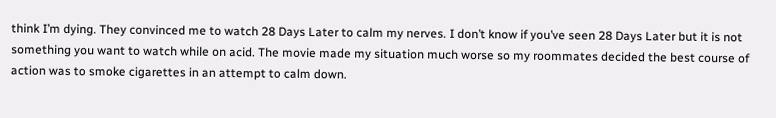think I’m dying. They convinced me to watch 28 Days Later to calm my nerves. I don’t know if you’ve seen 28 Days Later but it is not something you want to watch while on acid. The movie made my situation much worse so my roommates decided the best course of action was to smoke cigarettes in an attempt to calm down.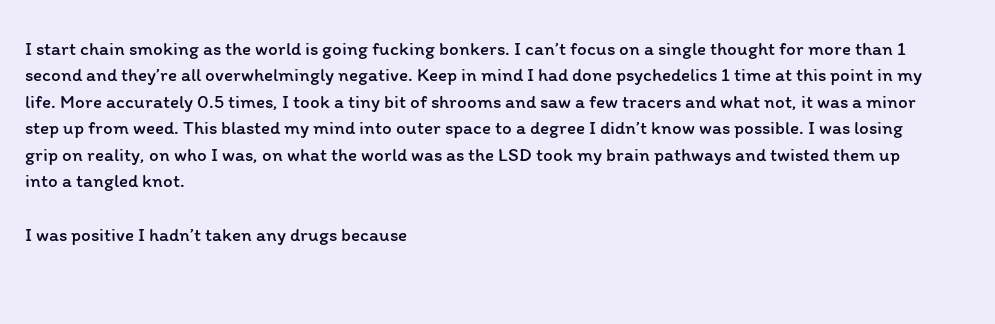I start chain smoking as the world is going fucking bonkers. I can’t focus on a single thought for more than 1 second and they’re all overwhelmingly negative. Keep in mind I had done psychedelics 1 time at this point in my life. More accurately 0.5 times, I took a tiny bit of shrooms and saw a few tracers and what not, it was a minor step up from weed. This blasted my mind into outer space to a degree I didn’t know was possible. I was losing grip on reality, on who I was, on what the world was as the LSD took my brain pathways and twisted them up into a tangled knot.

I was positive I hadn’t taken any drugs because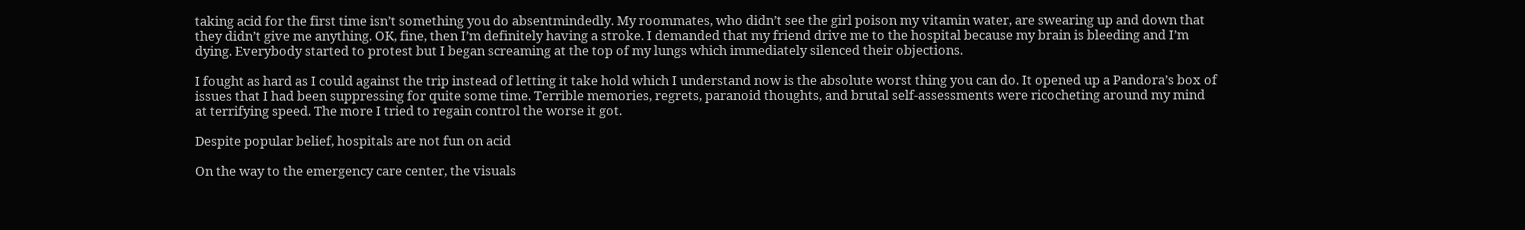taking acid for the first time isn’t something you do absentmindedly. My roommates, who didn’t see the girl poison my vitamin water, are swearing up and down that they didn’t give me anything. OK, fine, then I’m definitely having a stroke. I demanded that my friend drive me to the hospital because my brain is bleeding and I’m dying. Everybody started to protest but I began screaming at the top of my lungs which immediately silenced their objections.

I fought as hard as I could against the trip instead of letting it take hold which I understand now is the absolute worst thing you can do. It opened up a Pandora’s box of issues that I had been suppressing for quite some time. Terrible memories, regrets, paranoid thoughts, and brutal self-assessments were ricocheting around my mind at terrifying speed. The more I tried to regain control the worse it got.

Despite popular belief, hospitals are not fun on acid

On the way to the emergency care center, the visuals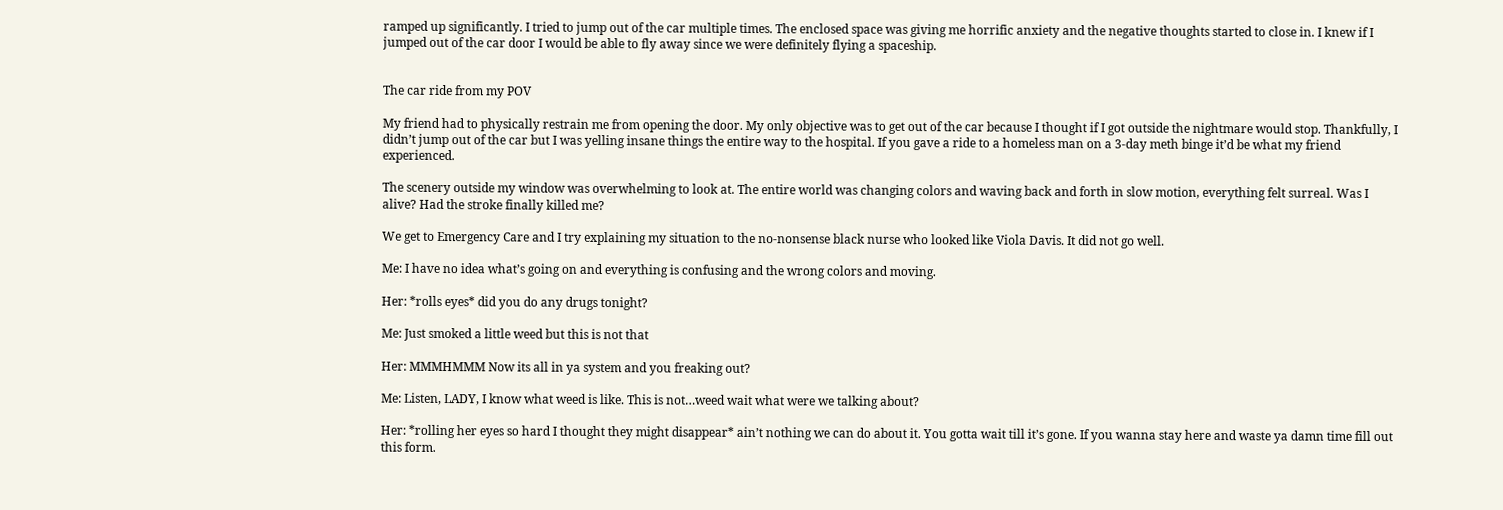ramped up significantly. I tried to jump out of the car multiple times. The enclosed space was giving me horrific anxiety and the negative thoughts started to close in. I knew if I jumped out of the car door I would be able to fly away since we were definitely flying a spaceship.


The car ride from my POV

My friend had to physically restrain me from opening the door. My only objective was to get out of the car because I thought if I got outside the nightmare would stop. Thankfully, I didn’t jump out of the car but I was yelling insane things the entire way to the hospital. If you gave a ride to a homeless man on a 3-day meth binge it’d be what my friend experienced.

The scenery outside my window was overwhelming to look at. The entire world was changing colors and waving back and forth in slow motion, everything felt surreal. Was I alive? Had the stroke finally killed me?

We get to Emergency Care and I try explaining my situation to the no-nonsense black nurse who looked like Viola Davis. It did not go well.

Me: I have no idea what’s going on and everything is confusing and the wrong colors and moving.

Her: *rolls eyes* did you do any drugs tonight?

Me: Just smoked a little weed but this is not that

Her: MMMHMMM Now its all in ya system and you freaking out?

Me: Listen, LADY, I know what weed is like. This is not…weed wait what were we talking about?

Her: *rolling her eyes so hard I thought they might disappear* ain’t nothing we can do about it. You gotta wait till it’s gone. If you wanna stay here and waste ya damn time fill out this form.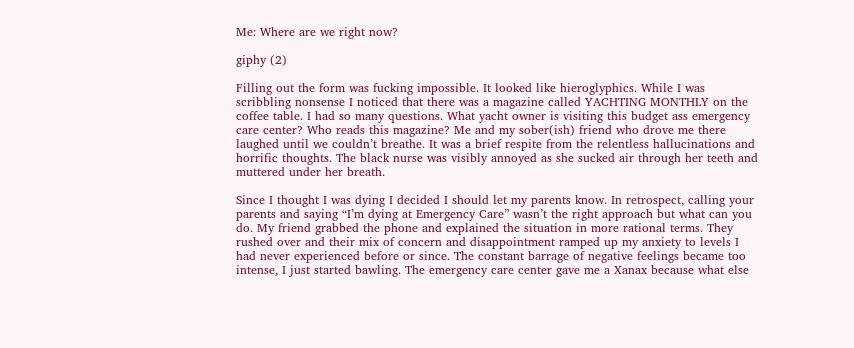Me: Where are we right now?

giphy (2)

Filling out the form was fucking impossible. It looked like hieroglyphics. While I was scribbling nonsense I noticed that there was a magazine called YACHTING MONTHLY on the coffee table. I had so many questions. What yacht owner is visiting this budget ass emergency care center? Who reads this magazine? Me and my sober(ish) friend who drove me there laughed until we couldn’t breathe. It was a brief respite from the relentless hallucinations and horrific thoughts. The black nurse was visibly annoyed as she sucked air through her teeth and muttered under her breath.

Since I thought I was dying I decided I should let my parents know. In retrospect, calling your parents and saying “I’m dying at Emergency Care” wasn’t the right approach but what can you do. My friend grabbed the phone and explained the situation in more rational terms. They rushed over and their mix of concern and disappointment ramped up my anxiety to levels I had never experienced before or since. The constant barrage of negative feelings became too intense, I just started bawling. The emergency care center gave me a Xanax because what else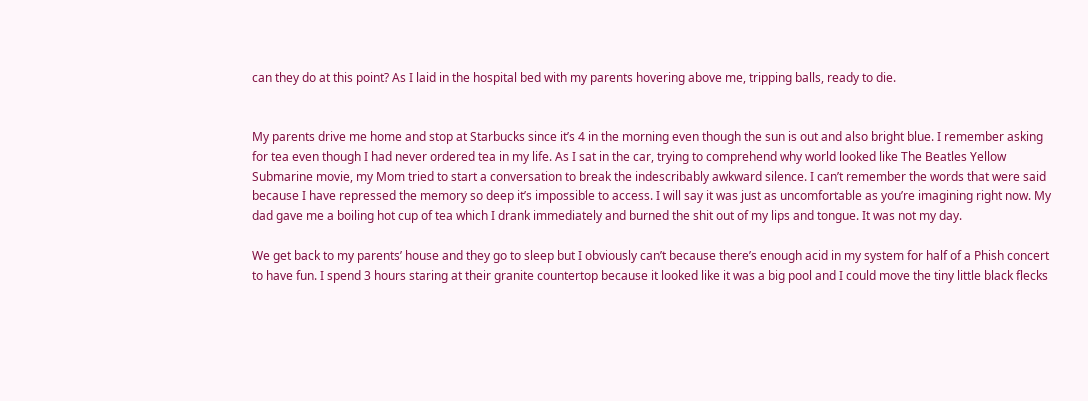can they do at this point? As I laid in the hospital bed with my parents hovering above me, tripping balls, ready to die.


My parents drive me home and stop at Starbucks since it’s 4 in the morning even though the sun is out and also bright blue. I remember asking for tea even though I had never ordered tea in my life. As I sat in the car, trying to comprehend why world looked like The Beatles Yellow Submarine movie, my Mom tried to start a conversation to break the indescribably awkward silence. I can’t remember the words that were said because I have repressed the memory so deep it’s impossible to access. I will say it was just as uncomfortable as you’re imagining right now. My dad gave me a boiling hot cup of tea which I drank immediately and burned the shit out of my lips and tongue. It was not my day.

We get back to my parents’ house and they go to sleep but I obviously can’t because there’s enough acid in my system for half of a Phish concert to have fun. I spend 3 hours staring at their granite countertop because it looked like it was a big pool and I could move the tiny little black flecks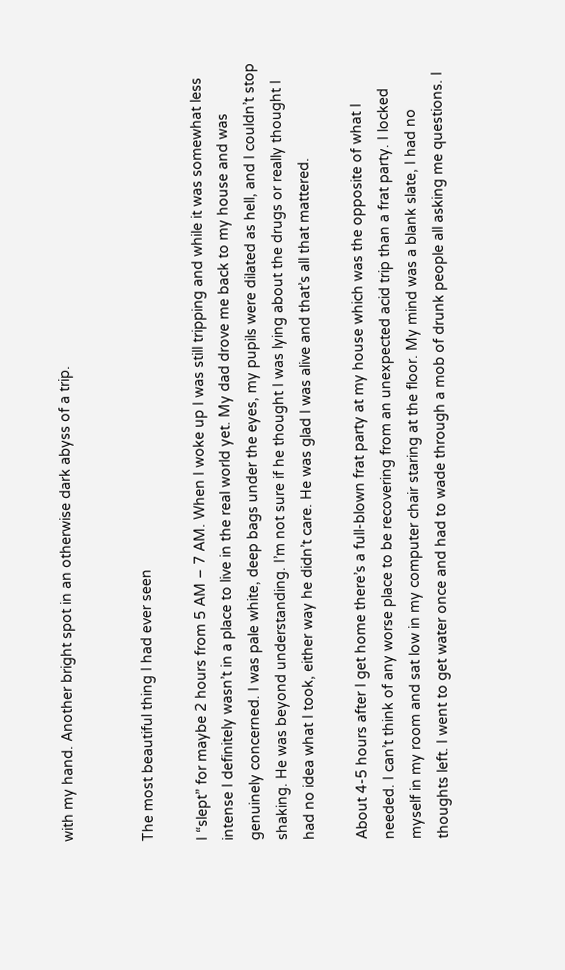with my hand. Another bright spot in an otherwise dark abyss of a trip.


The most beautiful thing I had ever seen

I “slept” for maybe 2 hours from 5 AM – 7 AM. When I woke up I was still tripping and while it was somewhat less intense I definitely wasn’t in a place to live in the real world yet. My dad drove me back to my house and was genuinely concerned. I was pale white, deep bags under the eyes, my pupils were dilated as hell, and I couldn’t stop shaking. He was beyond understanding. I’m not sure if he thought I was lying about the drugs or really thought I had no idea what I took, either way he didn’t care. He was glad I was alive and that’s all that mattered.

About 4-5 hours after I get home there’s a full-blown frat party at my house which was the opposite of what I needed. I can’t think of any worse place to be recovering from an unexpected acid trip than a frat party. I locked myself in my room and sat low in my computer chair staring at the floor. My mind was a blank slate, I had no thoughts left. I went to get water once and had to wade through a mob of drunk people all asking me questions. I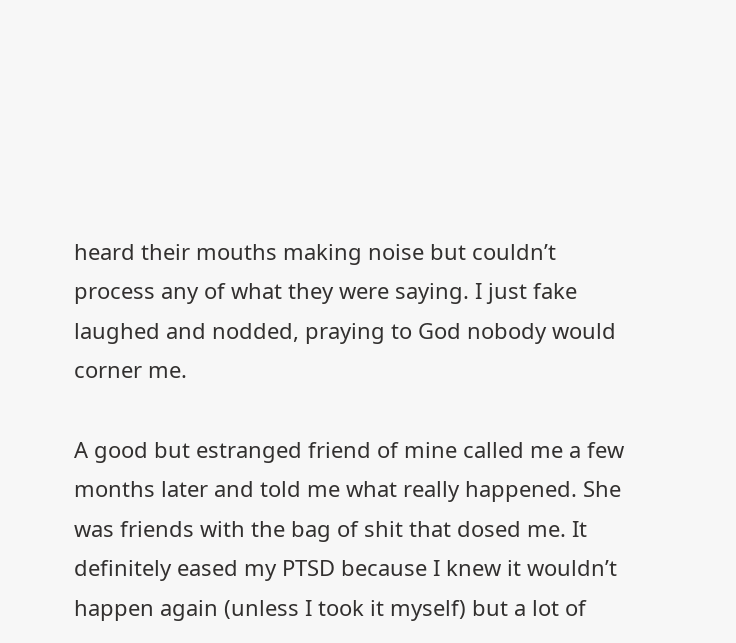heard their mouths making noise but couldn’t process any of what they were saying. I just fake laughed and nodded, praying to God nobody would corner me.

A good but estranged friend of mine called me a few months later and told me what really happened. She was friends with the bag of shit that dosed me. It definitely eased my PTSD because I knew it wouldn’t happen again (unless I took it myself) but a lot of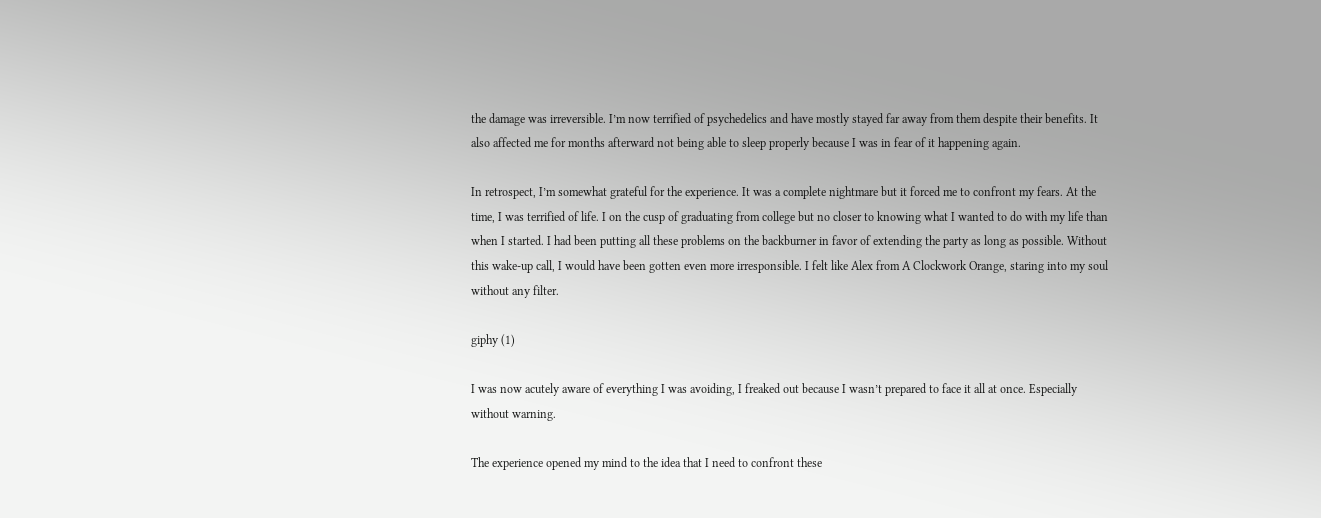the damage was irreversible. I’m now terrified of psychedelics and have mostly stayed far away from them despite their benefits. It also affected me for months afterward not being able to sleep properly because I was in fear of it happening again.

In retrospect, I’m somewhat grateful for the experience. It was a complete nightmare but it forced me to confront my fears. At the time, I was terrified of life. I on the cusp of graduating from college but no closer to knowing what I wanted to do with my life than when I started. I had been putting all these problems on the backburner in favor of extending the party as long as possible. Without this wake-up call, I would have been gotten even more irresponsible. I felt like Alex from A Clockwork Orange, staring into my soul without any filter.

giphy (1)

I was now acutely aware of everything I was avoiding, I freaked out because I wasn’t prepared to face it all at once. Especially without warning.

The experience opened my mind to the idea that I need to confront these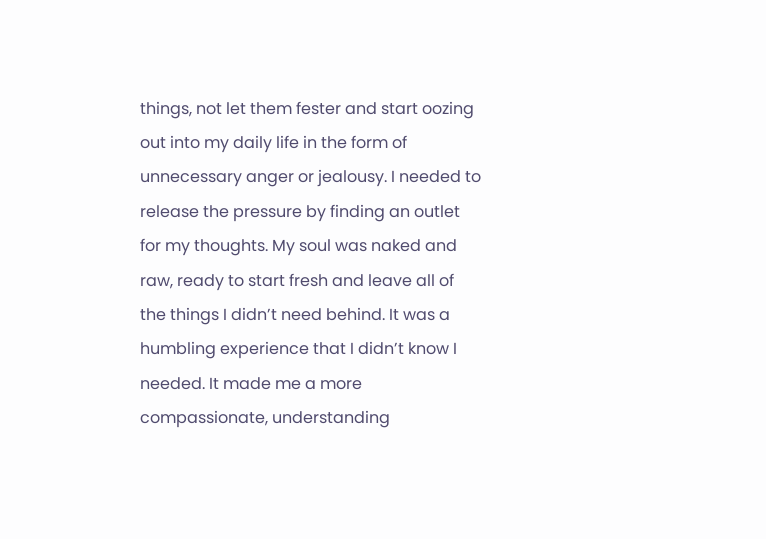things, not let them fester and start oozing out into my daily life in the form of unnecessary anger or jealousy. I needed to release the pressure by finding an outlet for my thoughts. My soul was naked and raw, ready to start fresh and leave all of the things I didn’t need behind. It was a humbling experience that I didn’t know I needed. It made me a more compassionate, understanding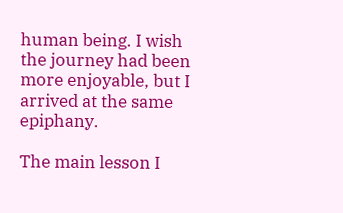human being. I wish the journey had been more enjoyable, but I arrived at the same epiphany.

The main lesson I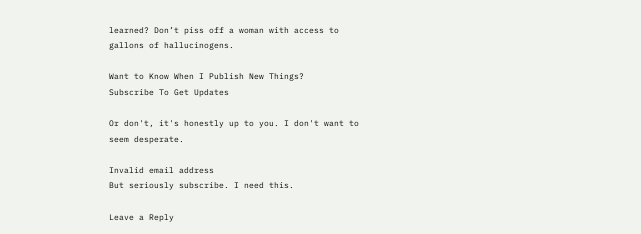learned? Don’t piss off a woman with access to gallons of hallucinogens.

Want to Know When I Publish New Things?
Subscribe To Get Updates

Or don't, it's honestly up to you. I don't want to seem desperate.

Invalid email address
But seriously subscribe. I need this.

Leave a Reply